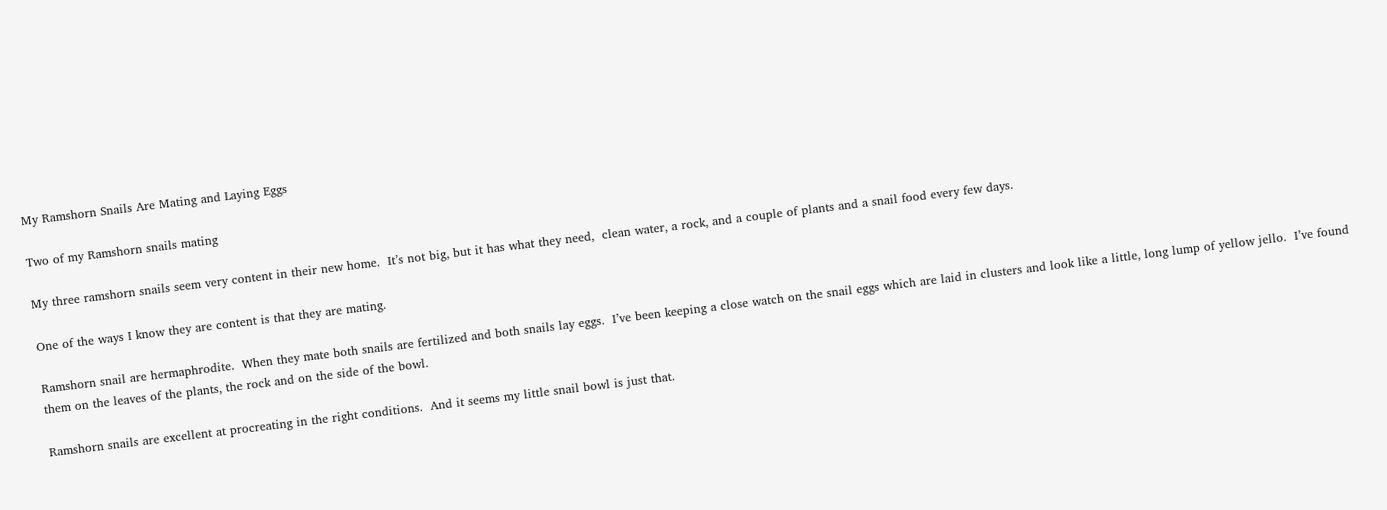My Ramshorn Snails Are Mating and Laying Eggs

Two of my Ramshorn snails mating

My three ramshorn snails seem very content in their new home.  It’s not big, but it has what they need,  clean water, a rock, and a couple of plants and a snail food every few days.

One of the ways I know they are content is that they are mating.

Ramshorn snail are hermaphrodite.  When they mate both snails are fertilized and both snails lay eggs.  I’ve been keeping a close watch on the snail eggs which are laid in clusters and look like a little, long lump of yellow jello.  I’ve found them on the leaves of the plants, the rock and on the side of the bowl.

Ramshorn snails are excellent at procreating in the right conditions.  And it seems my little snail bowl is just that.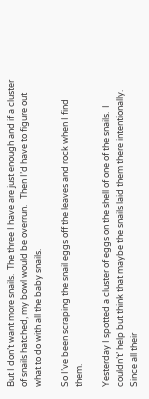But I don’t want more snails.  The three I have are just enough and if a cluster of snails hatched, my bowl would be overrun.   Then I’d have to figure out what to do with all the baby snails.

So I’ve been scraping the snail eggs off the leaves and rock when I find them.

Yesterday I spotted a cluster of eggs on the shell of one of the snails.  I couldn’t’ help but think that maybe the snails laid them there intentionally.   Since all their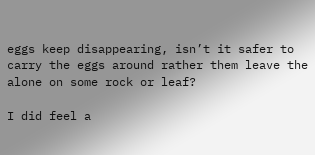eggs keep disappearing, isn’t it safer to carry the eggs around rather them leave the alone on some rock or leaf?

I did feel a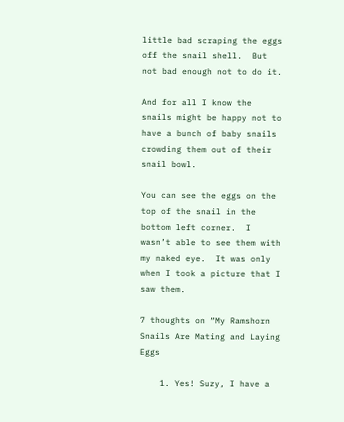little bad scraping the eggs off the snail shell.  But not bad enough not to do it.

And for all I know the snails might be happy not to have a bunch of baby snails crowding them out of their snail bowl.

You can see the eggs on the top of the snail in the bottom left corner.  I wasn’t able to see them with my naked eye.  It was only when I took a picture that I saw them.

7 thoughts on “My Ramshorn Snails Are Mating and Laying Eggs

    1. Yes! Suzy, I have a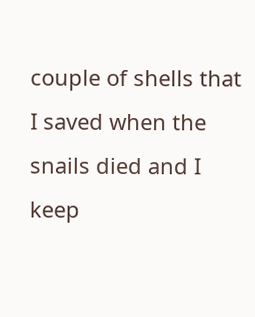couple of shells that I saved when the snails died and I keep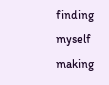finding myself making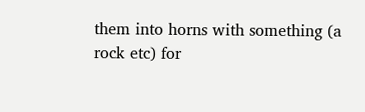them into horns with something (a rock etc) for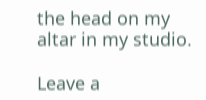the head on my altar in my studio.

Leave a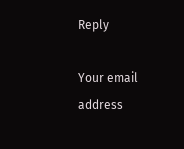Reply

Your email address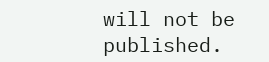will not be published.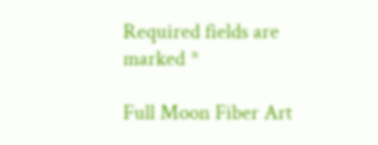Required fields are marked *

Full Moon Fiber Art